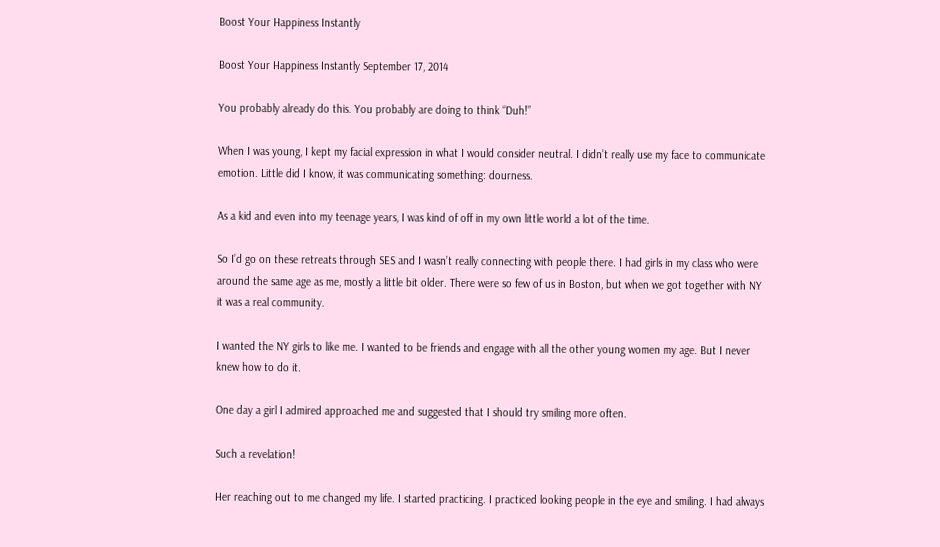Boost Your Happiness Instantly

Boost Your Happiness Instantly September 17, 2014

You probably already do this. You probably are doing to think “Duh!”

When I was young, I kept my facial expression in what I would consider neutral. I didn’t really use my face to communicate emotion. Little did I know, it was communicating something: dourness.

As a kid and even into my teenage years, I was kind of off in my own little world a lot of the time.

So I’d go on these retreats through SES and I wasn’t really connecting with people there. I had girls in my class who were around the same age as me, mostly a little bit older. There were so few of us in Boston, but when we got together with NY it was a real community.

I wanted the NY girls to like me. I wanted to be friends and engage with all the other young women my age. But I never knew how to do it.

One day a girl I admired approached me and suggested that I should try smiling more often.

Such a revelation!

Her reaching out to me changed my life. I started practicing. I practiced looking people in the eye and smiling. I had always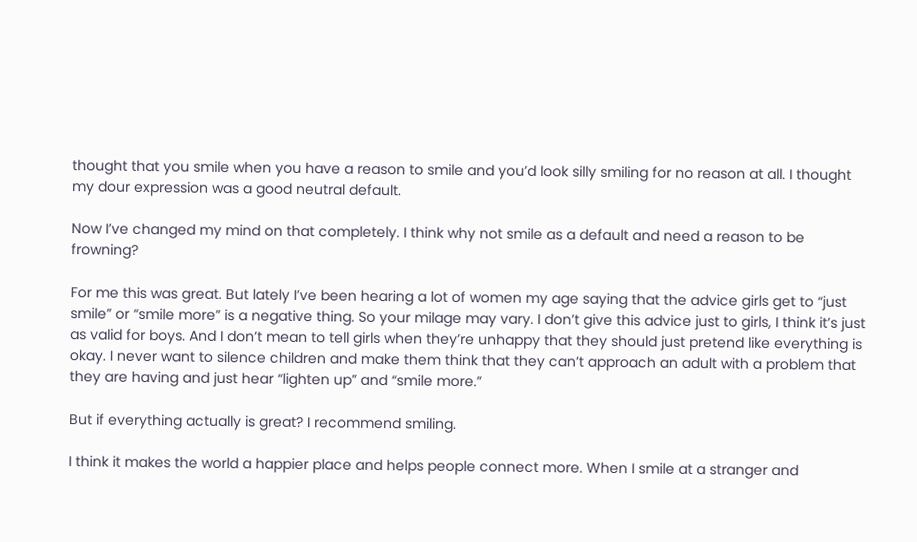thought that you smile when you have a reason to smile and you’d look silly smiling for no reason at all. I thought my dour expression was a good neutral default.

Now I’ve changed my mind on that completely. I think why not smile as a default and need a reason to be frowning?

For me this was great. But lately I’ve been hearing a lot of women my age saying that the advice girls get to “just smile” or “smile more” is a negative thing. So your milage may vary. I don’t give this advice just to girls, I think it’s just as valid for boys. And I don’t mean to tell girls when they’re unhappy that they should just pretend like everything is okay. I never want to silence children and make them think that they can’t approach an adult with a problem that they are having and just hear “lighten up” and “smile more.”

But if everything actually is great? I recommend smiling.

I think it makes the world a happier place and helps people connect more. When I smile at a stranger and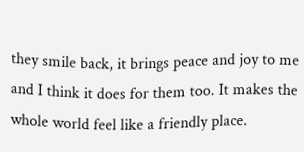they smile back, it brings peace and joy to me and I think it does for them too. It makes the whole world feel like a friendly place.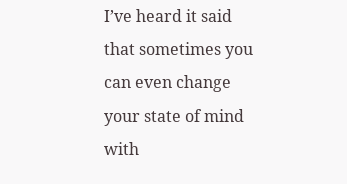I’ve heard it said that sometimes you can even change your state of mind with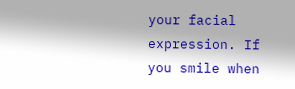your facial expression. If you smile when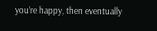you’re happy, then eventually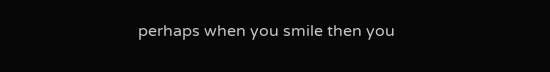perhaps when you smile then you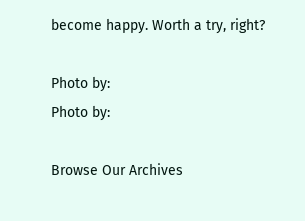become happy. Worth a try, right?

Photo by:
Photo by:

Browse Our Archives